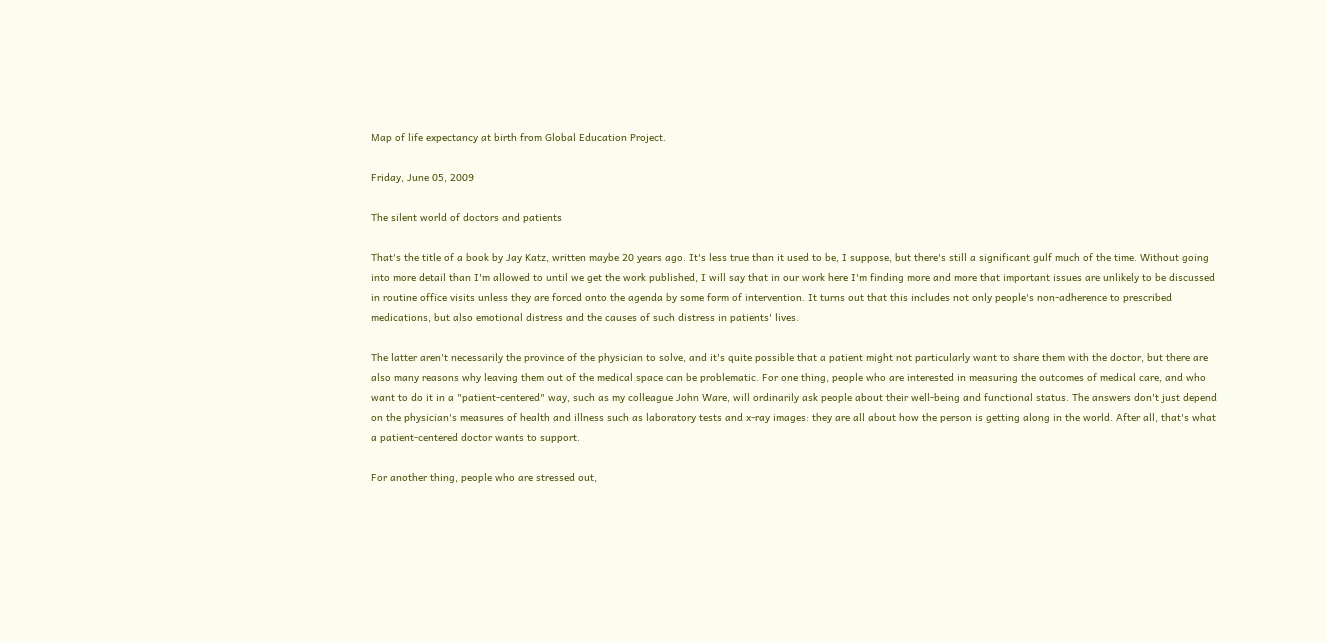Map of life expectancy at birth from Global Education Project.

Friday, June 05, 2009

The silent world of doctors and patients

That's the title of a book by Jay Katz, written maybe 20 years ago. It's less true than it used to be, I suppose, but there's still a significant gulf much of the time. Without going into more detail than I'm allowed to until we get the work published, I will say that in our work here I'm finding more and more that important issues are unlikely to be discussed in routine office visits unless they are forced onto the agenda by some form of intervention. It turns out that this includes not only people's non-adherence to prescribed medications, but also emotional distress and the causes of such distress in patients' lives.

The latter aren't necessarily the province of the physician to solve, and it's quite possible that a patient might not particularly want to share them with the doctor, but there are also many reasons why leaving them out of the medical space can be problematic. For one thing, people who are interested in measuring the outcomes of medical care, and who want to do it in a "patient-centered" way, such as my colleague John Ware, will ordinarily ask people about their well-being and functional status. The answers don't just depend on the physician's measures of health and illness such as laboratory tests and x-ray images: they are all about how the person is getting along in the world. After all, that's what a patient-centered doctor wants to support.

For another thing, people who are stressed out,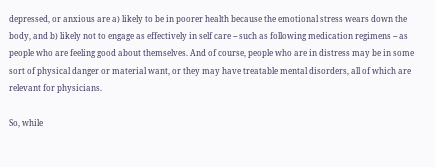depressed, or anxious are a) likely to be in poorer health because the emotional stress wears down the body, and b) likely not to engage as effectively in self care -- such as following medication regimens -- as people who are feeling good about themselves. And of course, people who are in distress may be in some sort of physical danger or material want, or they may have treatable mental disorders, all of which are relevant for physicians.

So, while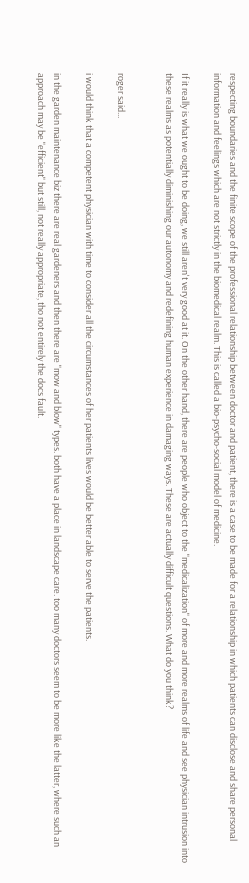respecting boundaries and the finite scope of the professional relationship between doctor and patient, there is a case to be made for a relationship in which patients can disclose and share personal information and feelings which are not strictly in the biomedical realm. This is called a bio-psycho-social model of medicine.

If it really is what we ought to be doing, we still aren't very good at it. On the other hand, there are people who object to the "medicalization" of more and more realms of life and see physician intrusion into these realms as potentially diminishing our autonomy and redefining human experience in damaging ways. These are actually difficult questions. What do you think?


roger said...

i would think that a competent physician with time to consider all the circumstances of her patients lives would be better able to serve the patients.

in the garden maintenance biz there are real gardeners and then there are "mow and blow" types. both have a place in landscape care. too many doctors seem to be more like the latter, where such an approach may be "efficient" but still, not really appropriate, tho not entirely the docs fault.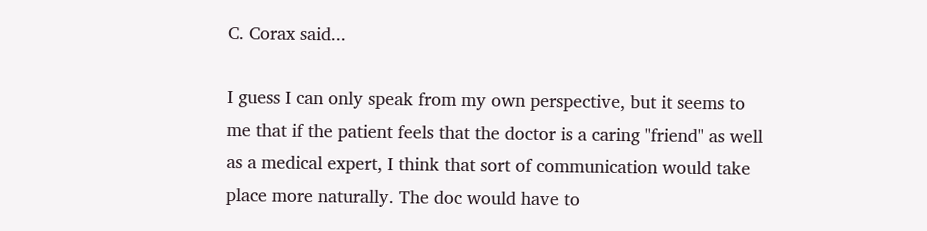C. Corax said...

I guess I can only speak from my own perspective, but it seems to me that if the patient feels that the doctor is a caring "friend" as well as a medical expert, I think that sort of communication would take place more naturally. The doc would have to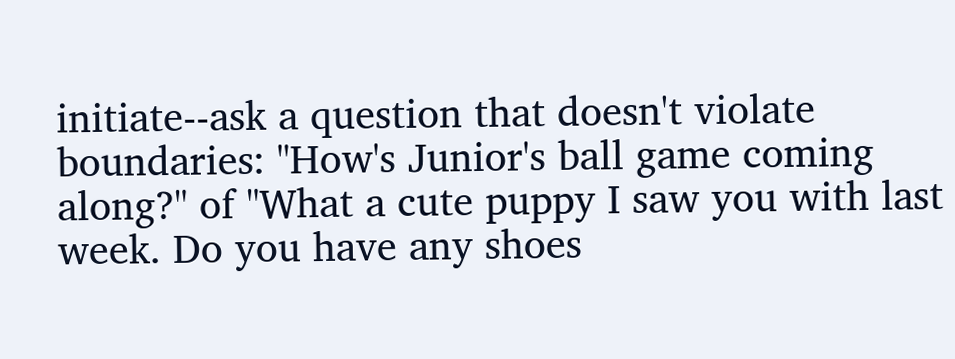initiate--ask a question that doesn't violate boundaries: "How's Junior's ball game coming along?" of "What a cute puppy I saw you with last week. Do you have any shoes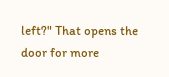left?" That opens the door for more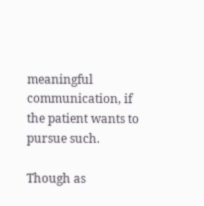meaningful communication, if the patient wants to pursue such.

Though as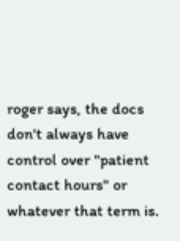roger says, the docs don't always have control over "patient contact hours" or whatever that term is.